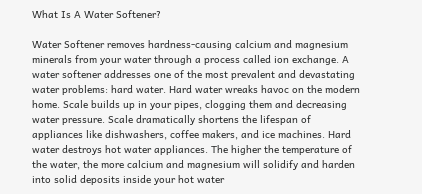What Is A Water Softener?

Water Softener removes hardness-causing calcium and magnesium minerals from your water through a process called ion exchange. A water softener addresses one of the most prevalent and devastating water problems: hard water. Hard water wreaks havoc on the modern home. Scale builds up in your pipes, clogging them and decreasing water pressure. Scale dramatically shortens the lifespan of appliances like dishwashers, coffee makers, and ice machines. Hard water destroys hot water appliances. The higher the temperature of the water, the more calcium and magnesium will solidify and harden into solid deposits inside your hot water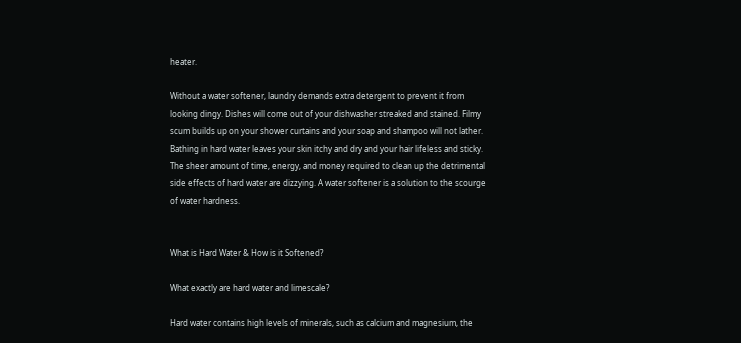heater.

Without a water softener, laundry demands extra detergent to prevent it from looking dingy. Dishes will come out of your dishwasher streaked and stained. Filmy scum builds up on your shower curtains and your soap and shampoo will not lather. Bathing in hard water leaves your skin itchy and dry and your hair lifeless and sticky. The sheer amount of time, energy, and money required to clean up the detrimental side effects of hard water are dizzying. A water softener is a solution to the scourge of water hardness.


What is Hard Water & How is it Softened?

What exactly are hard water and limescale?

Hard water contains high levels of minerals, such as calcium and magnesium, the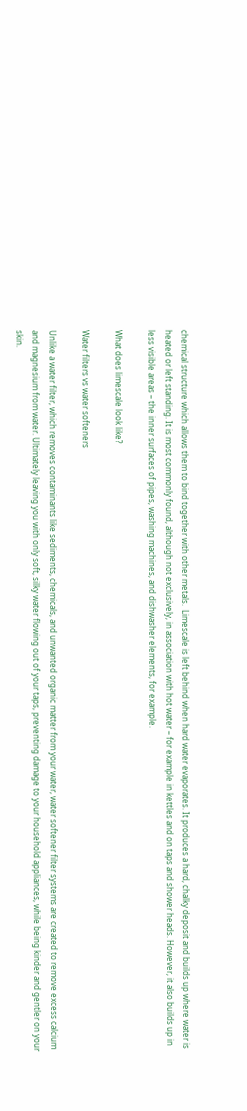chemical structure which allows them to bind together with other metals.  Limescale is left behind when hard water evaporates. It produces a hard, chalky deposit and builds up where water is heated or left standing. It is most commonly found, although not exclusively, in association with hot water – for example in kettles and on taps and shower heads. However, it also builds up in less visible areas – the inner surfaces of pipes, washing machines, and dishwasher elements, for example.

What does limescale look like?

Water filters vs water softeners

Unlike a water filter, which removes contaminants like sediments, chemicals, and unwanted organic matter from your water, water softener filter systems are created to remove excess calcium and magnesium from water. Ultimately leaving you with only soft, silky water flowing out of your taps, preventing damage to your household appliances, while being kinder and gentler on your skin.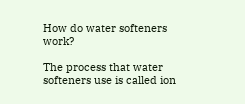How do water softeners work?

The process that water softeners use is called ion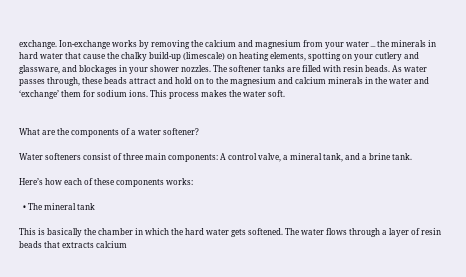exchange. Ion-exchange works by removing the calcium and magnesium from your water﹘the minerals in hard water that cause the chalky build-up (limescale) on heating elements, spotting on your cutlery and glassware, and blockages in your shower nozzles. The softener tanks are filled with resin beads. As water passes through, these beads attract and hold on to the magnesium and calcium minerals in the water and ‘exchange’ them for sodium ions. This process makes the water soft.


What are the components of a water softener?

Water softeners consist of three main components: A control valve, a mineral tank, and a brine tank.

Here’s how each of these components works:

  • The mineral tank

This is basically the chamber in which the hard water gets softened. The water flows through a layer of resin beads that extracts calcium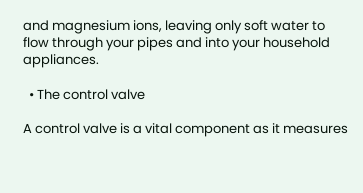and magnesium ions, leaving only soft water to flow through your pipes and into your household appliances.

  • The control valve

A control valve is a vital component as it measures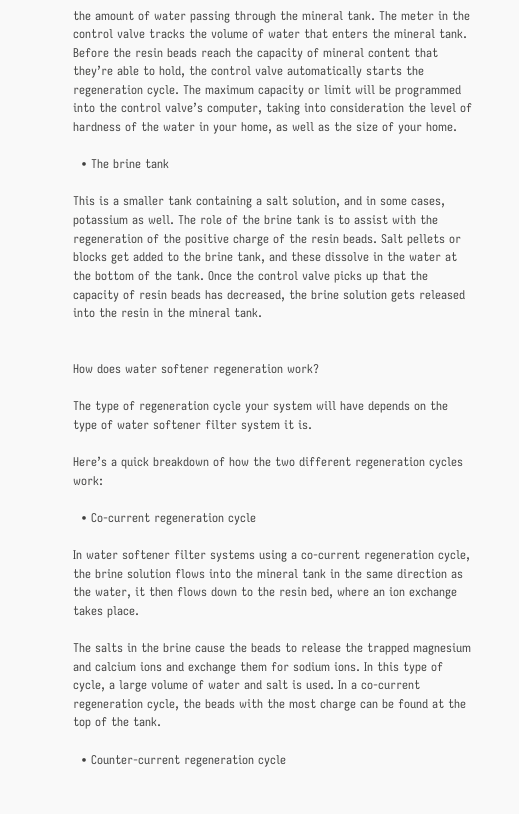the amount of water passing through the mineral tank. The meter in the control valve tracks the volume of water that enters the mineral tank. Before the resin beads reach the capacity of mineral content that they’re able to hold, the control valve automatically starts the regeneration cycle. The maximum capacity or limit will be programmed into the control valve’s computer, taking into consideration the level of hardness of the water in your home, as well as the size of your home.

  • The brine tank

This is a smaller tank containing a salt solution, and in some cases, potassium as well. The role of the brine tank is to assist with the regeneration of the positive charge of the resin beads. Salt pellets or blocks get added to the brine tank, and these dissolve in the water at the bottom of the tank. Once the control valve picks up that the capacity of resin beads has decreased, the brine solution gets released into the resin in the mineral tank.


How does water softener regeneration work?

The type of regeneration cycle your system will have depends on the type of water softener filter system it is.

Here’s a quick breakdown of how the two different regeneration cycles work:

  • Co-current regeneration cycle

In water softener filter systems using a co-current regeneration cycle, the brine solution flows into the mineral tank in the same direction as the water, it then flows down to the resin bed, where an ion exchange takes place.

The salts in the brine cause the beads to release the trapped magnesium and calcium ions and exchange them for sodium ions. In this type of cycle, a large volume of water and salt is used. In a co-current regeneration cycle, the beads with the most charge can be found at the top of the tank.

  • Counter-current regeneration cycle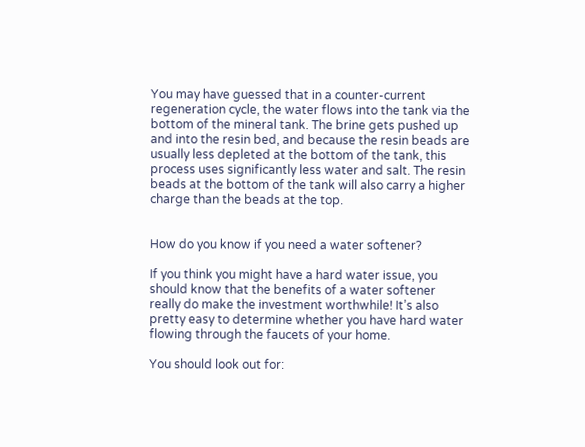You may have guessed that in a counter-current regeneration cycle, the water flows into the tank via the bottom of the mineral tank. The brine gets pushed up and into the resin bed, and because the resin beads are usually less depleted at the bottom of the tank, this process uses significantly less water and salt. The resin beads at the bottom of the tank will also carry a higher charge than the beads at the top.


How do you know if you need a water softener?

If you think you might have a hard water issue, you should know that the benefits of a water softener really do make the investment worthwhile! It’s also pretty easy to determine whether you have hard water flowing through the faucets of your home.

You should look out for: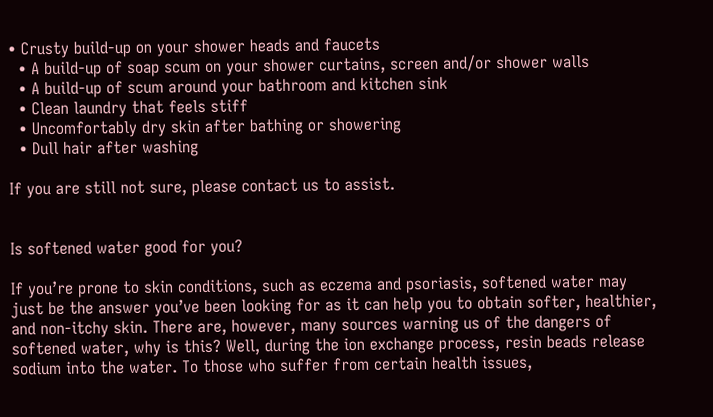• Crusty build-up on your shower heads and faucets
  • A build-up of soap scum on your shower curtains, screen and/or shower walls
  • A build-up of scum around your bathroom and kitchen sink
  • Clean laundry that feels stiff
  • Uncomfortably dry skin after bathing or showering
  • Dull hair after washing

If you are still not sure, please contact us to assist.


Is softened water good for you?

If you’re prone to skin conditions, such as eczema and psoriasis, softened water may just be the answer you’ve been looking for as it can help you to obtain softer, healthier, and non-itchy skin. There are, however, many sources warning us of the dangers of softened water, why is this? Well, during the ion exchange process, resin beads release sodium into the water. To those who suffer from certain health issues,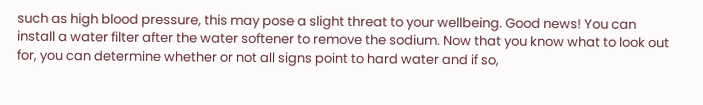such as high blood pressure, this may pose a slight threat to your wellbeing. Good news! You can install a water filter after the water softener to remove the sodium. Now that you know what to look out for, you can determine whether or not all signs point to hard water and if so,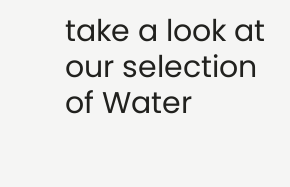take a look at our selection of Water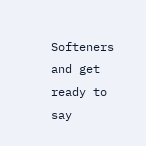Softeners and get ready to say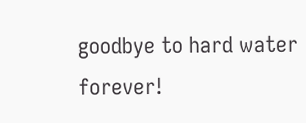goodbye to hard water forever!